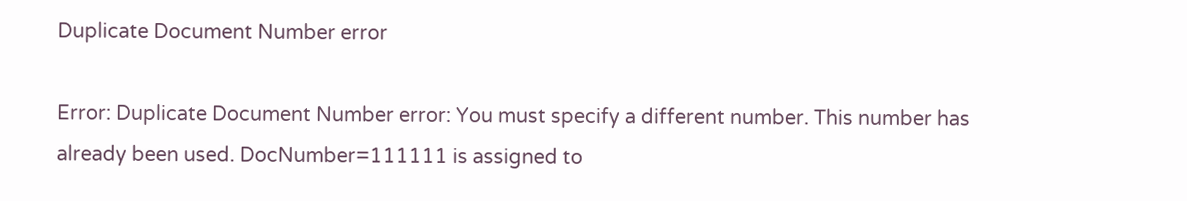Duplicate Document Number error

Error: Duplicate Document Number error: You must specify a different number. This number has already been used. DocNumber=111111 is assigned to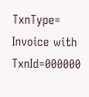TxnType= Invoice with TxnId=000000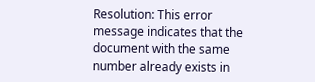Resolution: This error message indicates that the document with the same number already exists in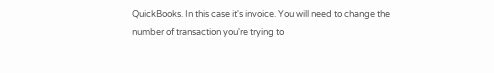QuickBooks. In this case it's invoice. You will need to change the number of transaction you're trying to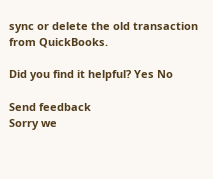sync or delete the old transaction from QuickBooks.

Did you find it helpful? Yes No

Send feedback
Sorry we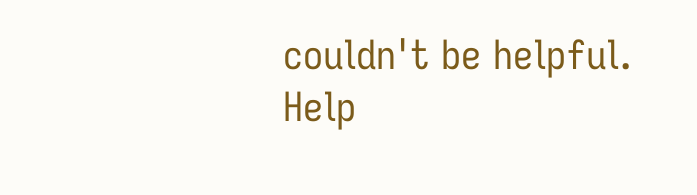couldn't be helpful. Help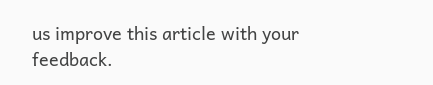us improve this article with your feedback.